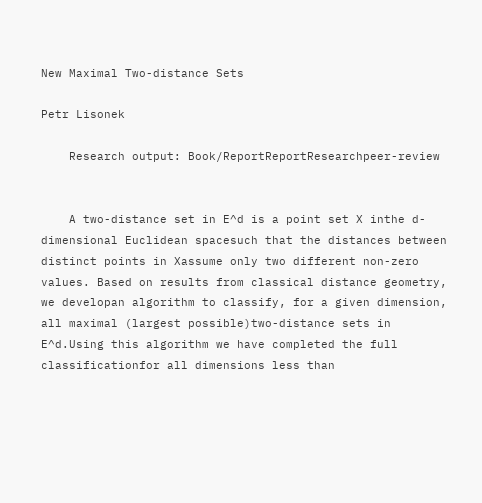New Maximal Two-distance Sets

Petr Lisonek

    Research output: Book/ReportReportResearchpeer-review


    A two-distance set in E^d is a point set X inthe d-dimensional Euclidean spacesuch that the distances between distinct points in Xassume only two different non-zero values. Based on results from classical distance geometry, we developan algorithm to classify, for a given dimension, all maximal (largest possible)two-distance sets in E^d.Using this algorithm we have completed the full classificationfor all dimensions less than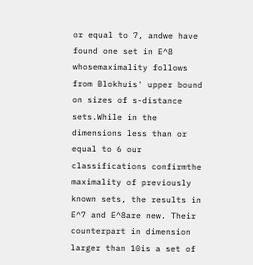or equal to 7, andwe have found one set in E^8 whosemaximality follows from Blokhuis' upper bound on sizes of s-distance sets.While in the dimensions less than or equal to 6 our classifications confirmthe maximality of previously known sets, the results in E^7 and E^8are new. Their counterpart in dimension larger than 10is a set of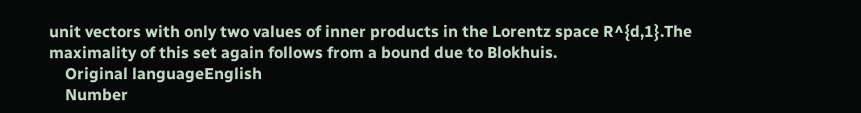unit vectors with only two values of inner products in the Lorentz space R^{d,1}.The maximality of this set again follows from a bound due to Blokhuis.
    Original languageEnglish
    Number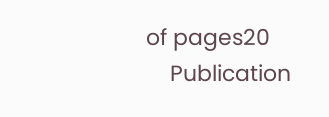of pages20
    Publication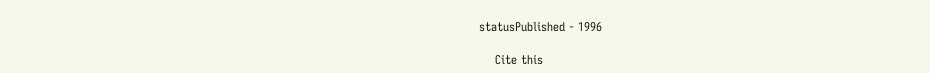statusPublished - 1996

    Cite this